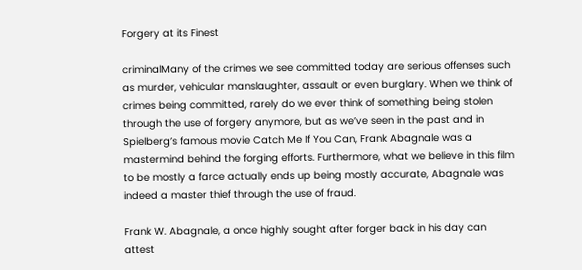Forgery at its Finest

criminalMany of the crimes we see committed today are serious offenses such as murder, vehicular manslaughter, assault or even burglary. When we think of crimes being committed, rarely do we ever think of something being stolen through the use of forgery anymore, but as we’ve seen in the past and in Spielberg’s famous movie Catch Me If You Can, Frank Abagnale was a mastermind behind the forging efforts. Furthermore, what we believe in this film to be mostly a farce actually ends up being mostly accurate, Abagnale was indeed a master thief through the use of fraud.

Frank W. Abagnale, a once highly sought after forger back in his day can attest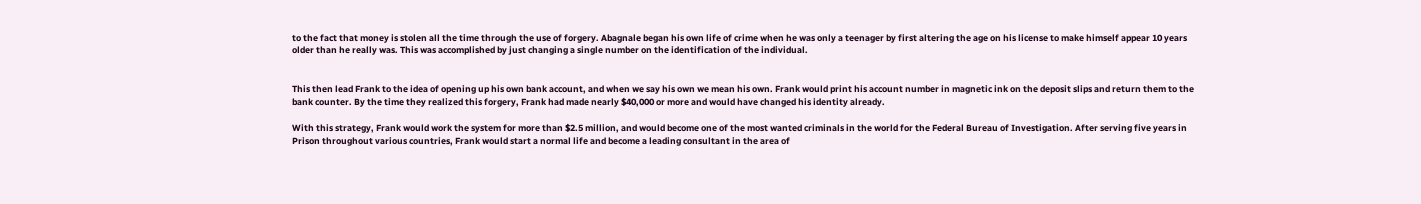to the fact that money is stolen all the time through the use of forgery. Abagnale began his own life of crime when he was only a teenager by first altering the age on his license to make himself appear 10 years older than he really was. This was accomplished by just changing a single number on the identification of the individual.


This then lead Frank to the idea of opening up his own bank account, and when we say his own we mean his own. Frank would print his account number in magnetic ink on the deposit slips and return them to the bank counter. By the time they realized this forgery, Frank had made nearly $40,000 or more and would have changed his identity already.

With this strategy, Frank would work the system for more than $2.5 million, and would become one of the most wanted criminals in the world for the Federal Bureau of Investigation. After serving five years in Prison throughout various countries, Frank would start a normal life and become a leading consultant in the area of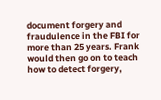document forgery and fraudulence in the FBI for more than 25 years. Frank would then go on to teach how to detect forgery,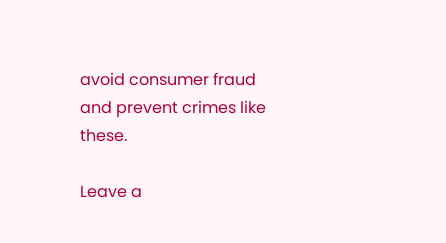avoid consumer fraud and prevent crimes like these.

Leave a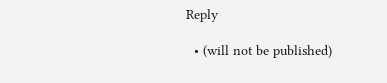Reply

  • (will not be published)